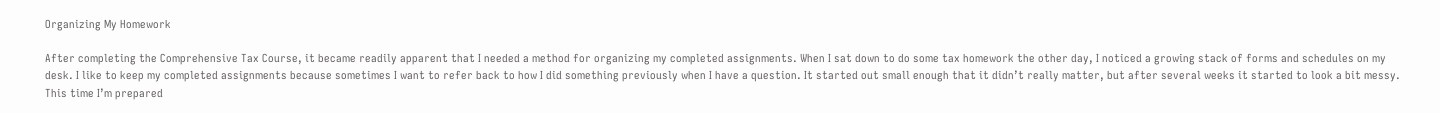Organizing My Homework

After completing the Comprehensive Tax Course, it became readily apparent that I needed a method for organizing my completed assignments. When I sat down to do some tax homework the other day, I noticed a growing stack of forms and schedules on my desk. I like to keep my completed assignments because sometimes I want to refer back to how I did something previously when I have a question. It started out small enough that it didn’t really matter, but after several weeks it started to look a bit messy. This time I’m prepared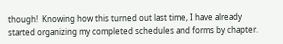though!  Knowing how this turned out last time, I have already started organizing my completed schedules and forms by chapter.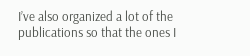I’ve also organized a lot of the publications so that the ones I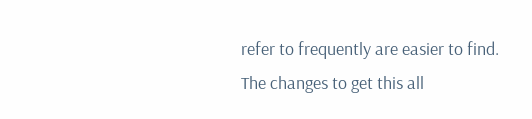refer to frequently are easier to find. The changes to get this all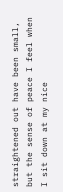straightened out have been small, but the sense of peace I feel when I sit down at my nice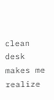clean desk makes me realize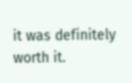it was definitely worth it.